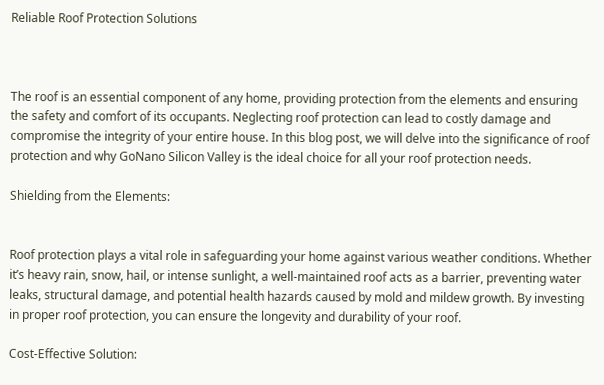Reliable Roof Protection Solutions



The roof is an essential component of any home, providing protection from the elements and ensuring the safety and comfort of its occupants. Neglecting roof protection can lead to costly damage and compromise the integrity of your entire house. In this blog post, we will delve into the significance of roof protection and why GoNano Silicon Valley is the ideal choice for all your roof protection needs.

Shielding from the Elements:


Roof protection plays a vital role in safeguarding your home against various weather conditions. Whether it’s heavy rain, snow, hail, or intense sunlight, a well-maintained roof acts as a barrier, preventing water leaks, structural damage, and potential health hazards caused by mold and mildew growth. By investing in proper roof protection, you can ensure the longevity and durability of your roof.

Cost-Effective Solution: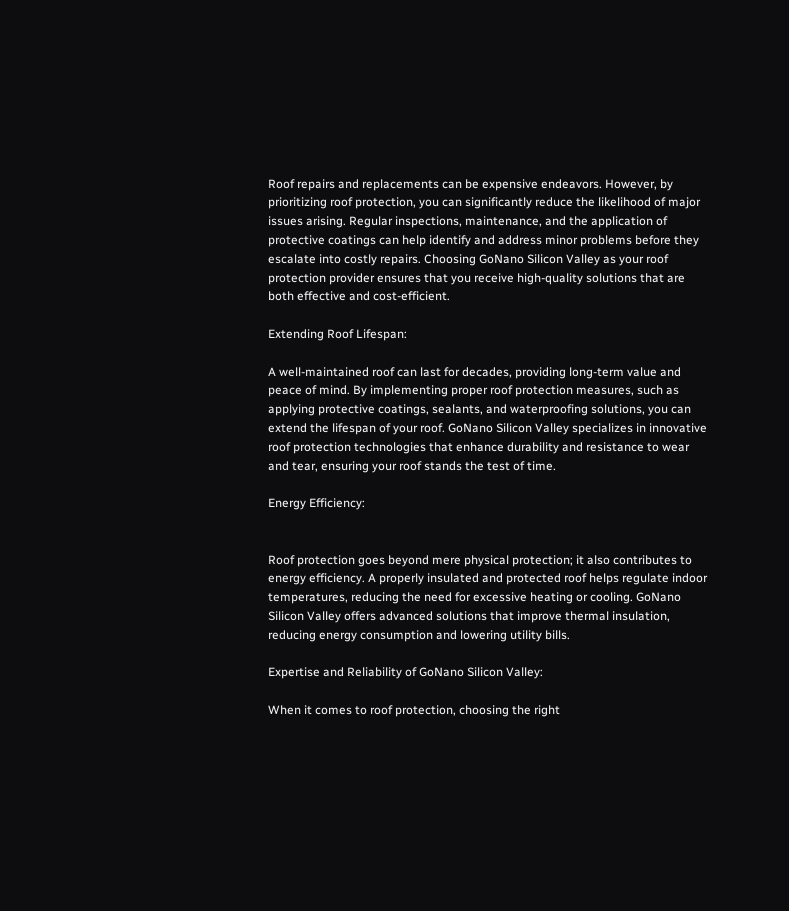Roof repairs and replacements can be expensive endeavors. However, by prioritizing roof protection, you can significantly reduce the likelihood of major issues arising. Regular inspections, maintenance, and the application of protective coatings can help identify and address minor problems before they escalate into costly repairs. Choosing GoNano Silicon Valley as your roof protection provider ensures that you receive high-quality solutions that are both effective and cost-efficient.

Extending Roof Lifespan:

A well-maintained roof can last for decades, providing long-term value and peace of mind. By implementing proper roof protection measures, such as applying protective coatings, sealants, and waterproofing solutions, you can extend the lifespan of your roof. GoNano Silicon Valley specializes in innovative roof protection technologies that enhance durability and resistance to wear and tear, ensuring your roof stands the test of time.

Energy Efficiency:


Roof protection goes beyond mere physical protection; it also contributes to energy efficiency. A properly insulated and protected roof helps regulate indoor temperatures, reducing the need for excessive heating or cooling. GoNano Silicon Valley offers advanced solutions that improve thermal insulation, reducing energy consumption and lowering utility bills.

Expertise and Reliability of GoNano Silicon Valley:

When it comes to roof protection, choosing the right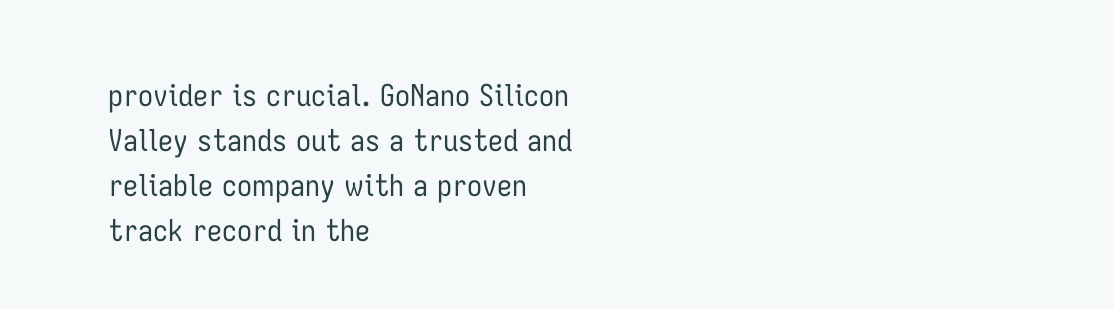provider is crucial. GoNano Silicon Valley stands out as a trusted and reliable company with a proven track record in the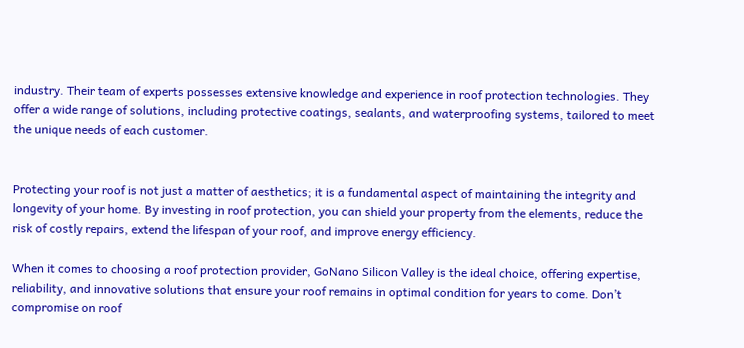industry. Their team of experts possesses extensive knowledge and experience in roof protection technologies. They offer a wide range of solutions, including protective coatings, sealants, and waterproofing systems, tailored to meet the unique needs of each customer.


Protecting your roof is not just a matter of aesthetics; it is a fundamental aspect of maintaining the integrity and longevity of your home. By investing in roof protection, you can shield your property from the elements, reduce the risk of costly repairs, extend the lifespan of your roof, and improve energy efficiency.

When it comes to choosing a roof protection provider, GoNano Silicon Valley is the ideal choice, offering expertise, reliability, and innovative solutions that ensure your roof remains in optimal condition for years to come. Don’t compromise on roof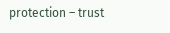protection – trust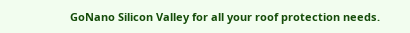GoNano Silicon Valley for all your roof protection needs.